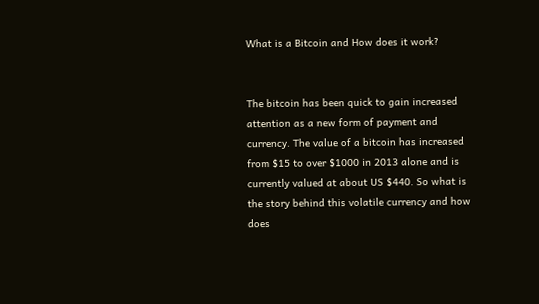What is a Bitcoin and How does it work?


The bitcoin has been quick to gain increased attention as a new form of payment and currency. The value of a bitcoin has increased from $15 to over $1000 in 2013 alone and is currently valued at about US $440. So what is the story behind this volatile currency and how does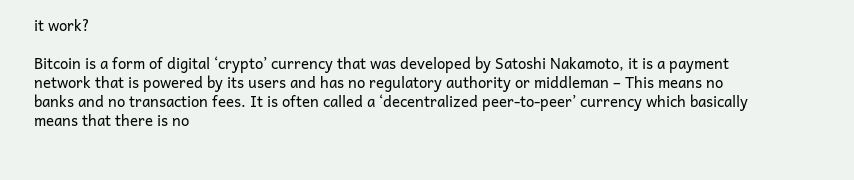it work?

Bitcoin is a form of digital ‘crypto’ currency that was developed by Satoshi Nakamoto, it is a payment network that is powered by its users and has no regulatory authority or middleman – This means no banks and no transaction fees. It is often called a ‘decentralized peer-to-peer’ currency which basically means that there is no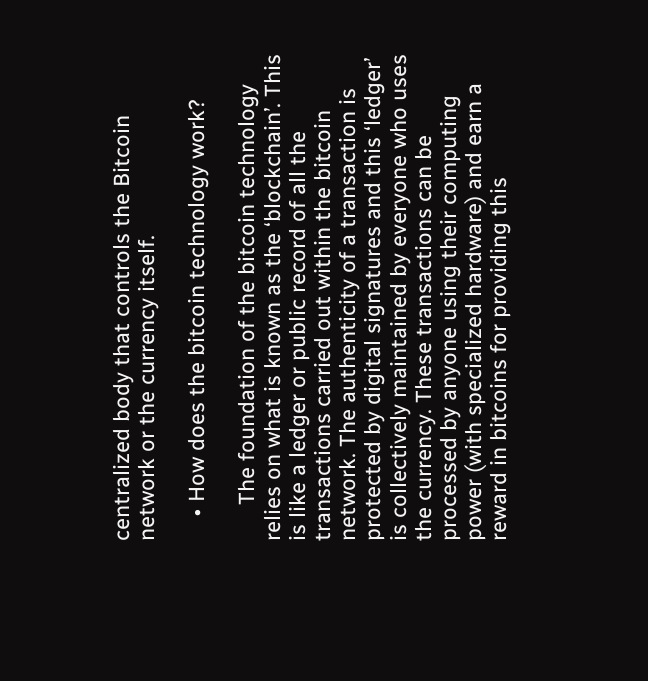centralized body that controls the Bitcoin network or the currency itself.

    • How does the bitcoin technology work?

      The foundation of the bitcoin technology relies on what is known as the ‘blockchain’. This is like a ledger or public record of all the transactions carried out within the bitcoin network. The authenticity of a transaction is protected by digital signatures and this ‘ledger’ is collectively maintained by everyone who uses the currency. These transactions can be processed by anyone using their computing power (with specialized hardware) and earn a reward in bitcoins for providing this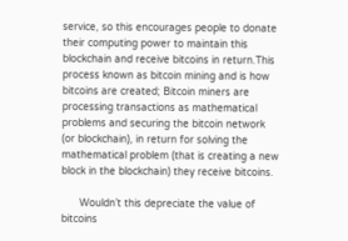service, so this encourages people to donate their computing power to maintain this blockchain and receive bitcoins in return.This process known as bitcoin mining and is how bitcoins are created; Bitcoin miners are processing transactions as mathematical problems and securing the bitcoin network (or blockchain), in return for solving the mathematical problem (that is creating a new block in the blockchain) they receive bitcoins.

      Wouldn’t this depreciate the value of bitcoins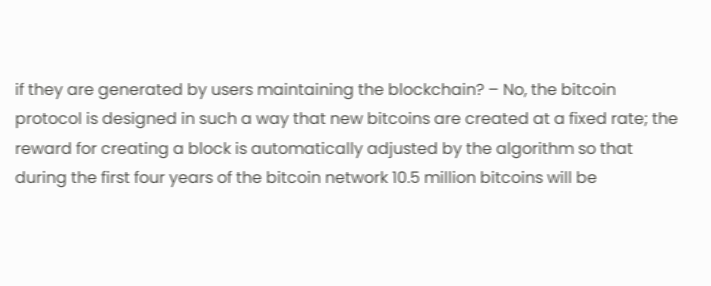if they are generated by users maintaining the blockchain? – No, the bitcoin protocol is designed in such a way that new bitcoins are created at a fixed rate; the reward for creating a block is automatically adjusted by the algorithm so that during the first four years of the bitcoin network 10.5 million bitcoins will be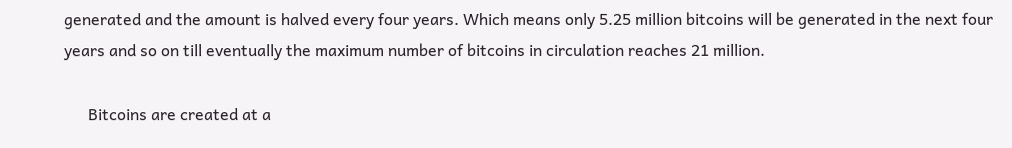generated and the amount is halved every four years. Which means only 5.25 million bitcoins will be generated in the next four years and so on till eventually the maximum number of bitcoins in circulation reaches 21 million.

      Bitcoins are created at a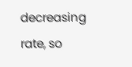decreasing rate, so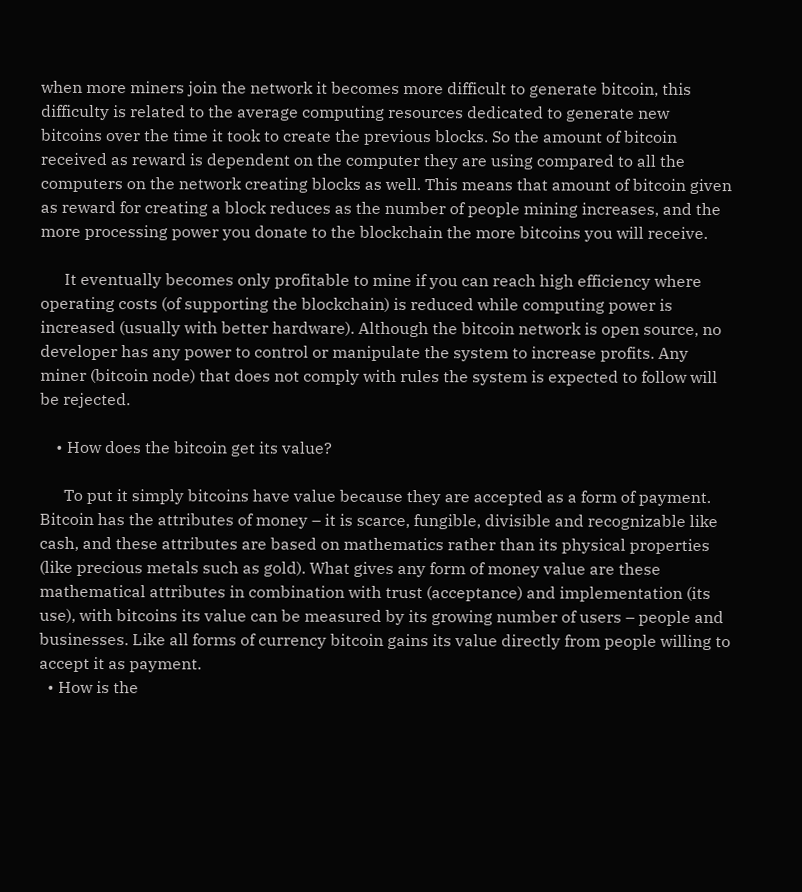when more miners join the network it becomes more difficult to generate bitcoin, this difficulty is related to the average computing resources dedicated to generate new bitcoins over the time it took to create the previous blocks. So the amount of bitcoin received as reward is dependent on the computer they are using compared to all the computers on the network creating blocks as well. This means that amount of bitcoin given as reward for creating a block reduces as the number of people mining increases, and the more processing power you donate to the blockchain the more bitcoins you will receive.

      It eventually becomes only profitable to mine if you can reach high efficiency where operating costs (of supporting the blockchain) is reduced while computing power is increased (usually with better hardware). Although the bitcoin network is open source, no developer has any power to control or manipulate the system to increase profits. Any miner (bitcoin node) that does not comply with rules the system is expected to follow will be rejected.

    • How does the bitcoin get its value?

      To put it simply bitcoins have value because they are accepted as a form of payment. Bitcoin has the attributes of money – it is scarce, fungible, divisible and recognizable like cash, and these attributes are based on mathematics rather than its physical properties (like precious metals such as gold). What gives any form of money value are these mathematical attributes in combination with trust (acceptance) and implementation (its use), with bitcoins its value can be measured by its growing number of users – people and businesses. Like all forms of currency bitcoin gains its value directly from people willing to accept it as payment.
  • How is the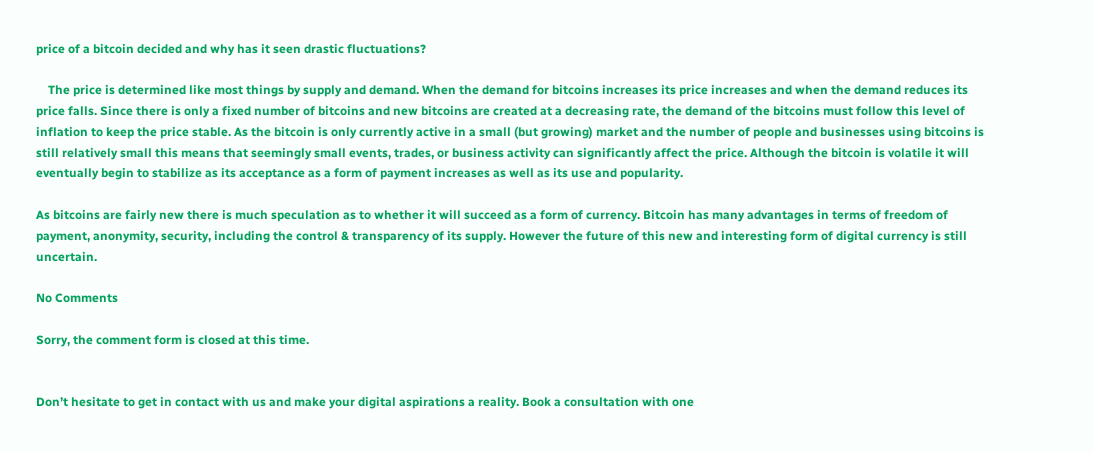price of a bitcoin decided and why has it seen drastic fluctuations?

    The price is determined like most things by supply and demand. When the demand for bitcoins increases its price increases and when the demand reduces its price falls. Since there is only a fixed number of bitcoins and new bitcoins are created at a decreasing rate, the demand of the bitcoins must follow this level of inflation to keep the price stable. As the bitcoin is only currently active in a small (but growing) market and the number of people and businesses using bitcoins is still relatively small this means that seemingly small events, trades, or business activity can significantly affect the price. Although the bitcoin is volatile it will eventually begin to stabilize as its acceptance as a form of payment increases as well as its use and popularity.

As bitcoins are fairly new there is much speculation as to whether it will succeed as a form of currency. Bitcoin has many advantages in terms of freedom of payment, anonymity, security, including the control & transparency of its supply. However the future of this new and interesting form of digital currency is still uncertain.

No Comments

Sorry, the comment form is closed at this time.


Don’t hesitate to get in contact with us and make your digital aspirations a reality. Book a consultation with one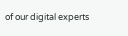of our digital experts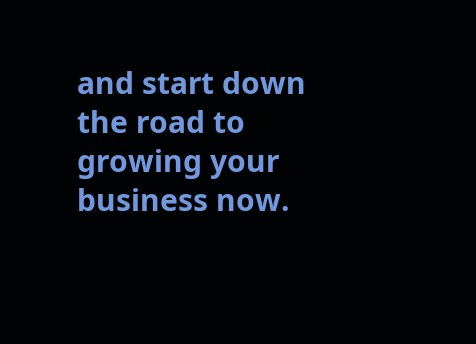and start down the road to growing your business now.